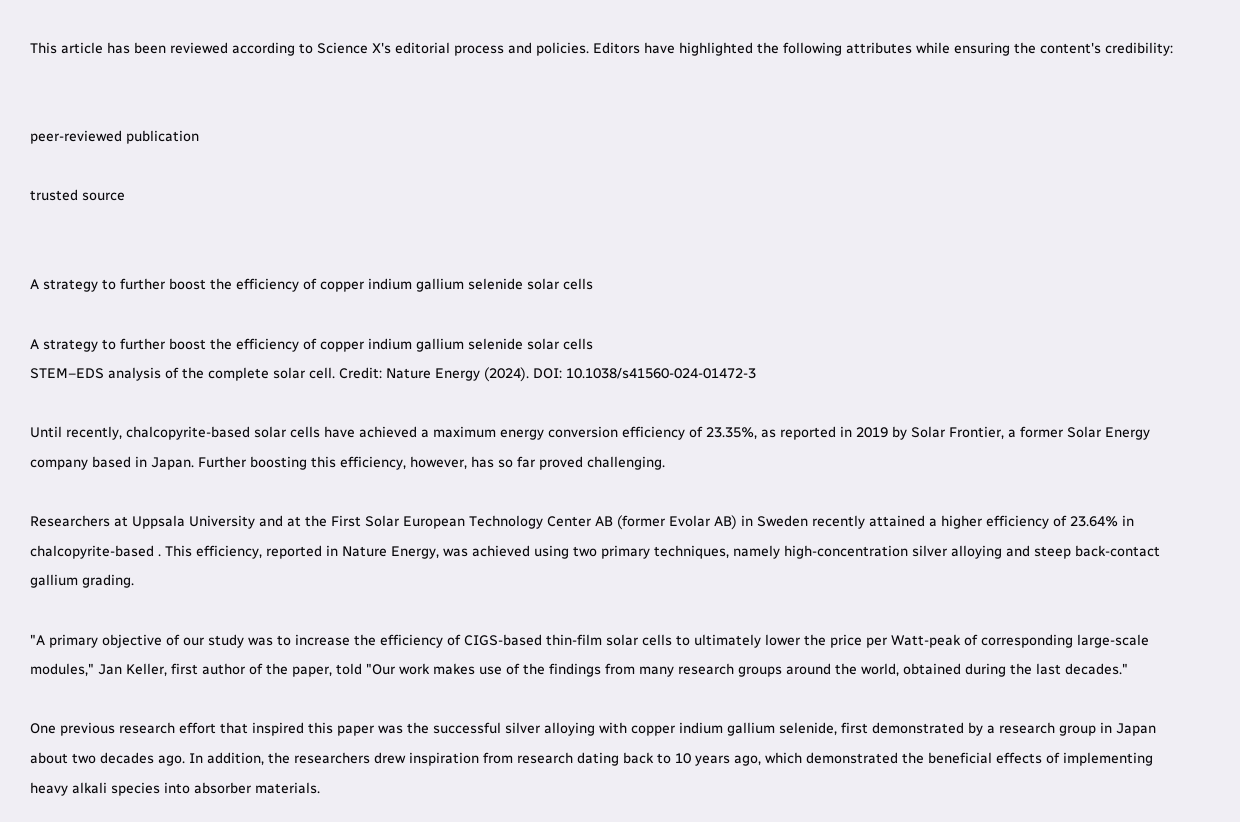This article has been reviewed according to Science X's editorial process and policies. Editors have highlighted the following attributes while ensuring the content's credibility:


peer-reviewed publication

trusted source


A strategy to further boost the efficiency of copper indium gallium selenide solar cells

A strategy to further boost the efficiency of copper indium gallium selenide solar cells
STEM–EDS analysis of the complete solar cell. Credit: Nature Energy (2024). DOI: 10.1038/s41560-024-01472-3

Until recently, chalcopyrite-based solar cells have achieved a maximum energy conversion efficiency of 23.35%, as reported in 2019 by Solar Frontier, a former Solar Energy company based in Japan. Further boosting this efficiency, however, has so far proved challenging.

Researchers at Uppsala University and at the First Solar European Technology Center AB (former Evolar AB) in Sweden recently attained a higher efficiency of 23.64% in chalcopyrite-based . This efficiency, reported in Nature Energy, was achieved using two primary techniques, namely high-concentration silver alloying and steep back-contact gallium grading.

"A primary objective of our study was to increase the efficiency of CIGS-based thin-film solar cells to ultimately lower the price per Watt-peak of corresponding large-scale modules," Jan Keller, first author of the paper, told "Our work makes use of the findings from many research groups around the world, obtained during the last decades."

One previous research effort that inspired this paper was the successful silver alloying with copper indium gallium selenide, first demonstrated by a research group in Japan about two decades ago. In addition, the researchers drew inspiration from research dating back to 10 years ago, which demonstrated the beneficial effects of implementing heavy alkali species into absorber materials.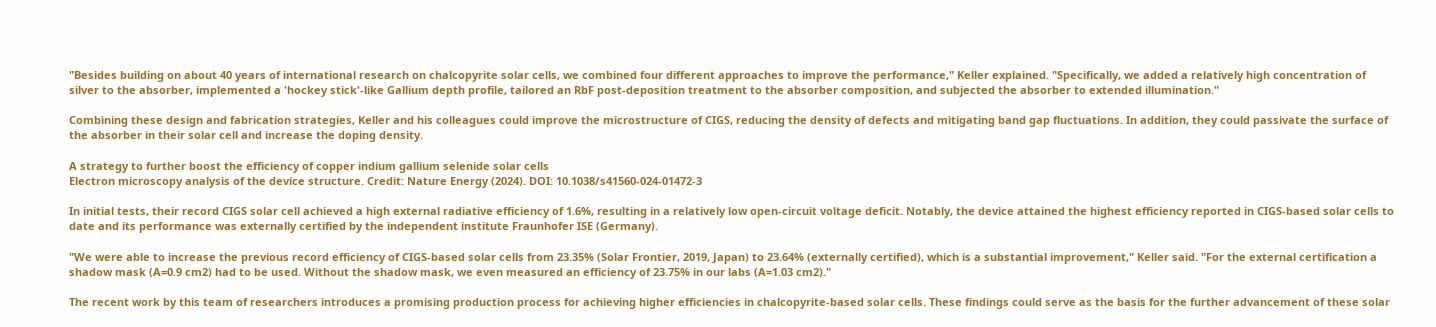"Besides building on about 40 years of international research on chalcopyrite solar cells, we combined four different approaches to improve the performance," Keller explained. "Specifically, we added a relatively high concentration of silver to the absorber, implemented a 'hockey stick'-like Gallium depth profile, tailored an RbF post-deposition treatment to the absorber composition, and subjected the absorber to extended illumination."

Combining these design and fabrication strategies, Keller and his colleagues could improve the microstructure of CIGS, reducing the density of defects and mitigating band gap fluctuations. In addition, they could passivate the surface of the absorber in their solar cell and increase the doping density.

A strategy to further boost the efficiency of copper indium gallium selenide solar cells
Electron microscopy analysis of the device structure. Credit: Nature Energy (2024). DOI: 10.1038/s41560-024-01472-3

In initial tests, their record CIGS solar cell achieved a high external radiative efficiency of 1.6%, resulting in a relatively low open-circuit voltage deficit. Notably, the device attained the highest efficiency reported in CIGS-based solar cells to date and its performance was externally certified by the independent institute Fraunhofer ISE (Germany).

"We were able to increase the previous record efficiency of CIGS-based solar cells from 23.35% (Solar Frontier, 2019, Japan) to 23.64% (externally certified), which is a substantial improvement," Keller said. "For the external certification a shadow mask (A=0.9 cm2) had to be used. Without the shadow mask, we even measured an efficiency of 23.75% in our labs (A=1.03 cm2)."

The recent work by this team of researchers introduces a promising production process for achieving higher efficiencies in chalcopyrite-based solar cells. These findings could serve as the basis for the further advancement of these solar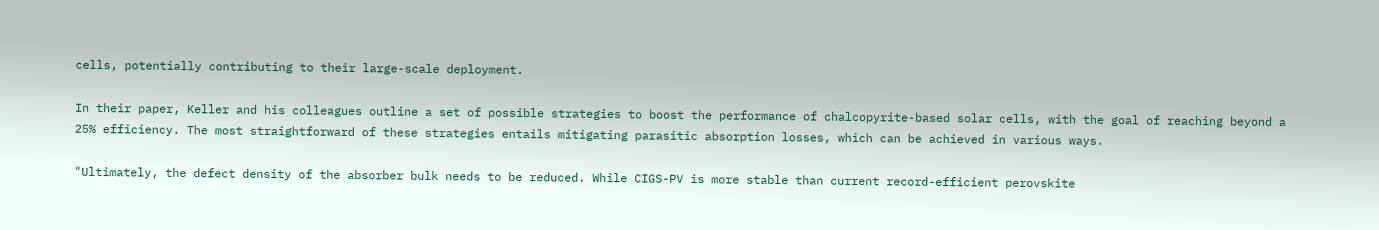cells, potentially contributing to their large-scale deployment.

In their paper, Keller and his colleagues outline a set of possible strategies to boost the performance of chalcopyrite-based solar cells, with the goal of reaching beyond a 25% efficiency. The most straightforward of these strategies entails mitigating parasitic absorption losses, which can be achieved in various ways.

"Ultimately, the defect density of the absorber bulk needs to be reduced. While CIGS-PV is more stable than current record-efficient perovskite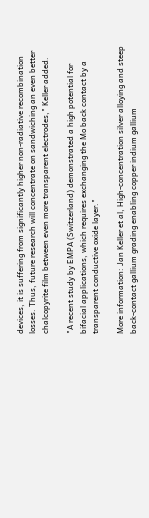devices, it is suffering from significantly higher non-radiative recombination losses. Thus, future research will concentrate on sandwiching an even better chalcopyrite film between even more transparent electrodes," Keller added.

"A recent study by EMPA (Switzerland) demonstrated a high potential for bifacial applications, which requires exchanging the Mo back contact by a transparent conductive oxide layer."

More information: Jan Keller et al, High-concentration silver alloying and steep back-contact gallium grading enabling copper indium gallium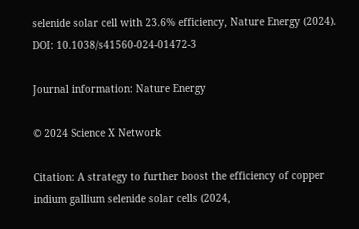selenide solar cell with 23.6% efficiency, Nature Energy (2024). DOI: 10.1038/s41560-024-01472-3

Journal information: Nature Energy

© 2024 Science X Network

Citation: A strategy to further boost the efficiency of copper indium gallium selenide solar cells (2024,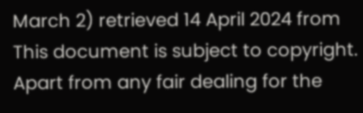March 2) retrieved 14 April 2024 from
This document is subject to copyright. Apart from any fair dealing for the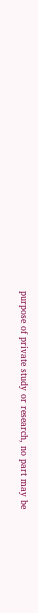purpose of private study or research, no part may be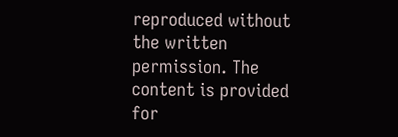reproduced without the written permission. The content is provided for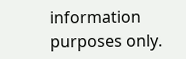information purposes only.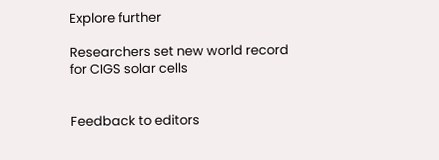Explore further

Researchers set new world record for CIGS solar cells


Feedback to editors